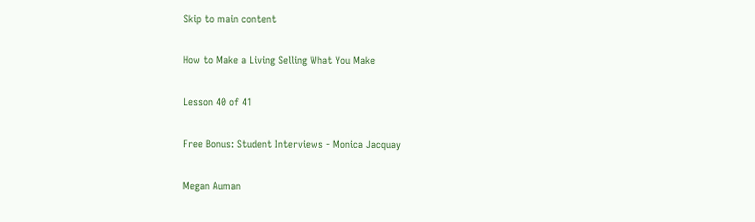Skip to main content

How to Make a Living Selling What You Make

Lesson 40 of 41

Free Bonus: Student Interviews - Monica Jacquay

Megan Auman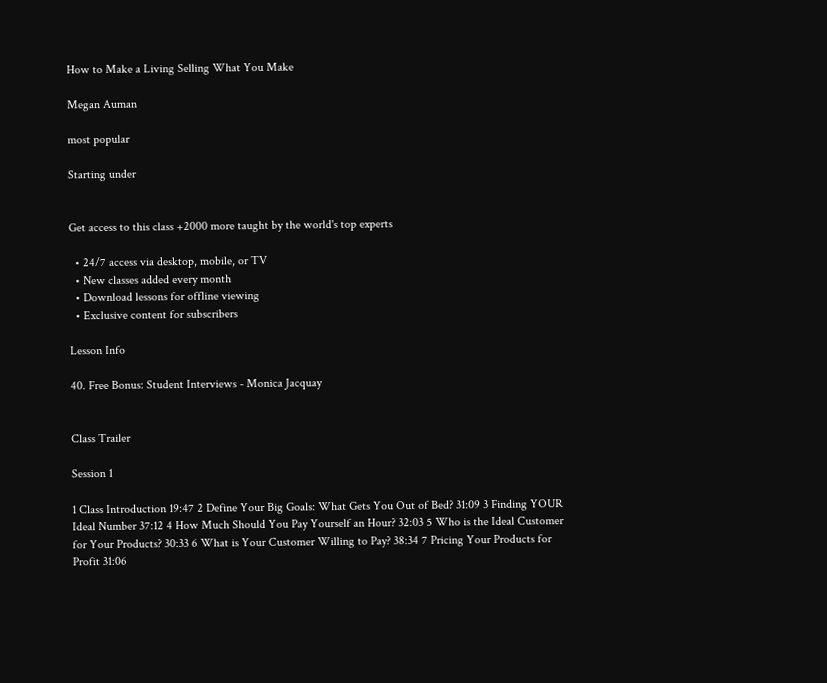How to Make a Living Selling What You Make

Megan Auman

most popular

Starting under


Get access to this class +2000 more taught by the world's top experts

  • 24/7 access via desktop, mobile, or TV
  • New classes added every month
  • Download lessons for offline viewing
  • Exclusive content for subscribers

Lesson Info

40. Free Bonus: Student Interviews - Monica Jacquay


Class Trailer

Session 1

1 Class Introduction 19:47 2 Define Your Big Goals: What Gets You Out of Bed? 31:09 3 Finding YOUR Ideal Number 37:12 4 How Much Should You Pay Yourself an Hour? 32:03 5 Who is the Ideal Customer for Your Products? 30:33 6 What is Your Customer Willing to Pay? 38:34 7 Pricing Your Products for Profit 31:06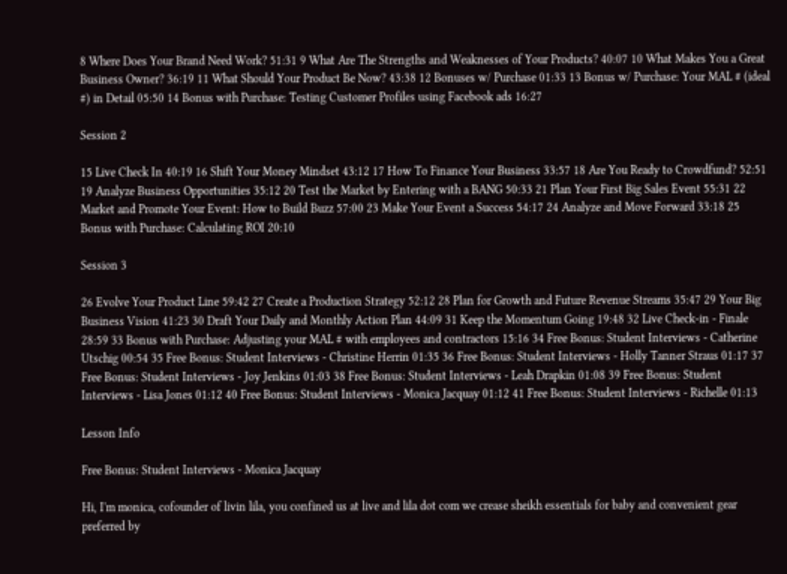8 Where Does Your Brand Need Work? 51:31 9 What Are The Strengths and Weaknesses of Your Products? 40:07 10 What Makes You a Great Business Owner? 36:19 11 What Should Your Product Be Now? 43:38 12 Bonuses w/ Purchase 01:33 13 Bonus w/ Purchase: Your MAL # (ideal #) in Detail 05:50 14 Bonus with Purchase: Testing Customer Profiles using Facebook ads 16:27

Session 2

15 Live Check In 40:19 16 Shift Your Money Mindset 43:12 17 How To Finance Your Business 33:57 18 Are You Ready to Crowdfund? 52:51 19 Analyze Business Opportunities 35:12 20 Test the Market by Entering with a BANG 50:33 21 Plan Your First Big Sales Event 55:31 22 Market and Promote Your Event: How to Build Buzz 57:00 23 Make Your Event a Success 54:17 24 Analyze and Move Forward 33:18 25 Bonus with Purchase: Calculating ROI 20:10

Session 3

26 Evolve Your Product Line 59:42 27 Create a Production Strategy 52:12 28 Plan for Growth and Future Revenue Streams 35:47 29 Your Big Business Vision 41:23 30 Draft Your Daily and Monthly Action Plan 44:09 31 Keep the Momentum Going 19:48 32 Live Check-in - Finale 28:59 33 Bonus with Purchase: Adjusting your MAL # with employees and contractors 15:16 34 Free Bonus: Student Interviews - Catherine Utschig 00:54 35 Free Bonus: Student Interviews - Christine Herrin 01:35 36 Free Bonus: Student Interviews - Holly Tanner Straus 01:17 37 Free Bonus: Student Interviews - Joy Jenkins 01:03 38 Free Bonus: Student Interviews - Leah Drapkin 01:08 39 Free Bonus: Student Interviews - Lisa Jones 01:12 40 Free Bonus: Student Interviews - Monica Jacquay 01:12 41 Free Bonus: Student Interviews - Richelle 01:13

Lesson Info

Free Bonus: Student Interviews - Monica Jacquay

Hi, I'm monica, cofounder of livin lila, you confined us at live and lila dot com we crease sheikh essentials for baby and convenient gear preferred by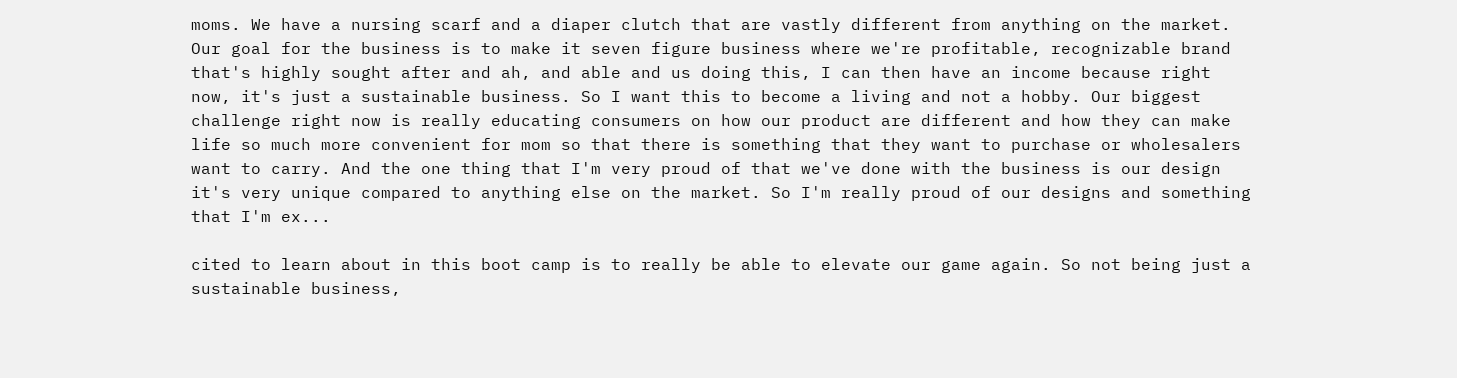moms. We have a nursing scarf and a diaper clutch that are vastly different from anything on the market. Our goal for the business is to make it seven figure business where we're profitable, recognizable brand that's highly sought after and ah, and able and us doing this, I can then have an income because right now, it's just a sustainable business. So I want this to become a living and not a hobby. Our biggest challenge right now is really educating consumers on how our product are different and how they can make life so much more convenient for mom so that there is something that they want to purchase or wholesalers want to carry. And the one thing that I'm very proud of that we've done with the business is our design it's very unique compared to anything else on the market. So I'm really proud of our designs and something that I'm ex...

cited to learn about in this boot camp is to really be able to elevate our game again. So not being just a sustainable business,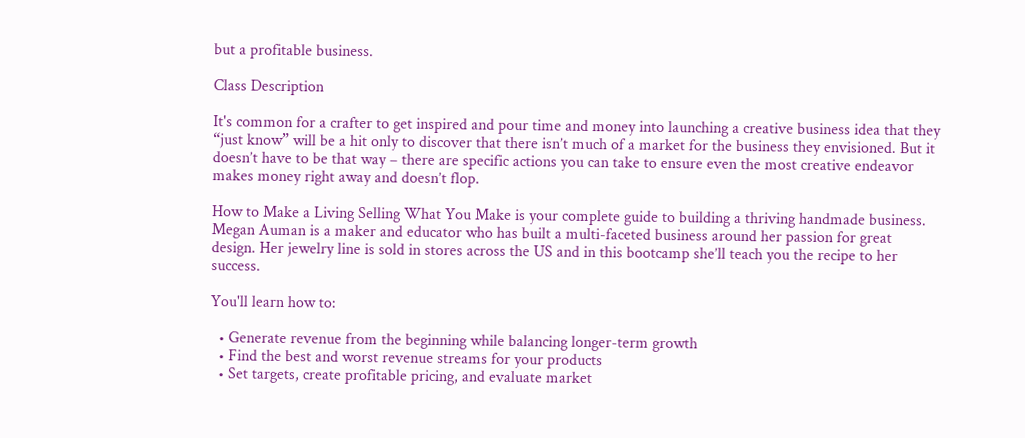but a profitable business.

Class Description

It's common for a crafter to get inspired and pour time and money into launching a creative business idea that they “just know” will be a hit only to discover that there isn’t much of a market for the business they envisioned. But it doesn’t have to be that way – there are specific actions you can take to ensure even the most creative endeavor makes money right away and doesn’t flop.

How to Make a Living Selling What You Make is your complete guide to building a thriving handmade business. Megan Auman is a maker and educator who has built a multi-faceted business around her passion for great design. Her jewelry line is sold in stores across the US and in this bootcamp she’ll teach you the recipe to her success.

You'll learn how to:

  • Generate revenue from the beginning while balancing longer-term growth
  • Find the best and worst revenue streams for your products
  • Set targets, create profitable pricing, and evaluate market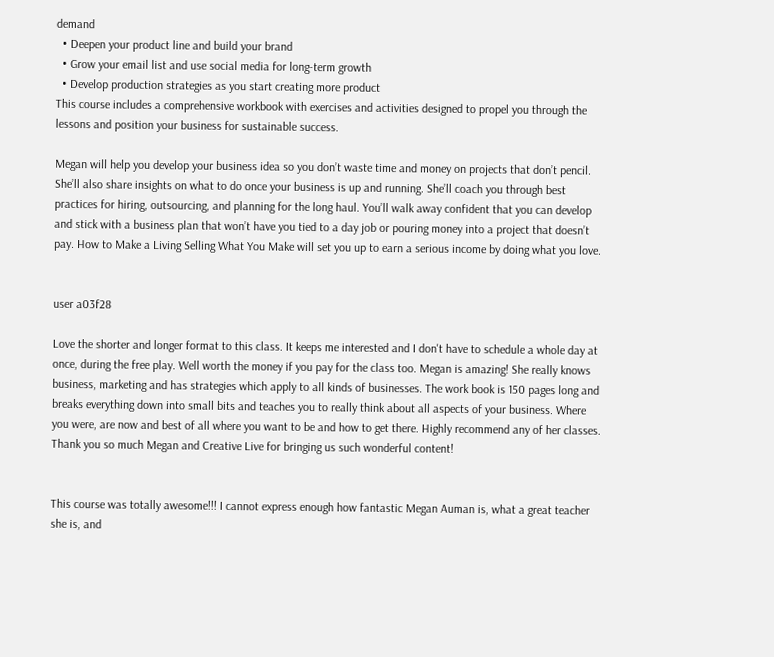demand
  • Deepen your product line and build your brand
  • Grow your email list and use social media for long-term growth
  • Develop production strategies as you start creating more product
This course includes a comprehensive workbook with exercises and activities designed to propel you through the lessons and position your business for sustainable success.

Megan will help you develop your business idea so you don’t waste time and money on projects that don’t pencil. She’ll also share insights on what to do once your business is up and running. She’ll coach you through best practices for hiring, outsourcing, and planning for the long haul. You’ll walk away confident that you can develop and stick with a business plan that won’t have you tied to a day job or pouring money into a project that doesn’t pay. How to Make a Living Selling What You Make will set you up to earn a serious income by doing what you love.


user a03f28

Love the shorter and longer format to this class. It keeps me interested and I don't have to schedule a whole day at once, during the free play. Well worth the money if you pay for the class too. Megan is amazing! She really knows business, marketing and has strategies which apply to all kinds of businesses. The work book is 150 pages long and breaks everything down into small bits and teaches you to really think about all aspects of your business. Where you were, are now and best of all where you want to be and how to get there. Highly recommend any of her classes. Thank you so much Megan and Creative Live for bringing us such wonderful content!


This course was totally awesome!!! I cannot express enough how fantastic Megan Auman is, what a great teacher she is, and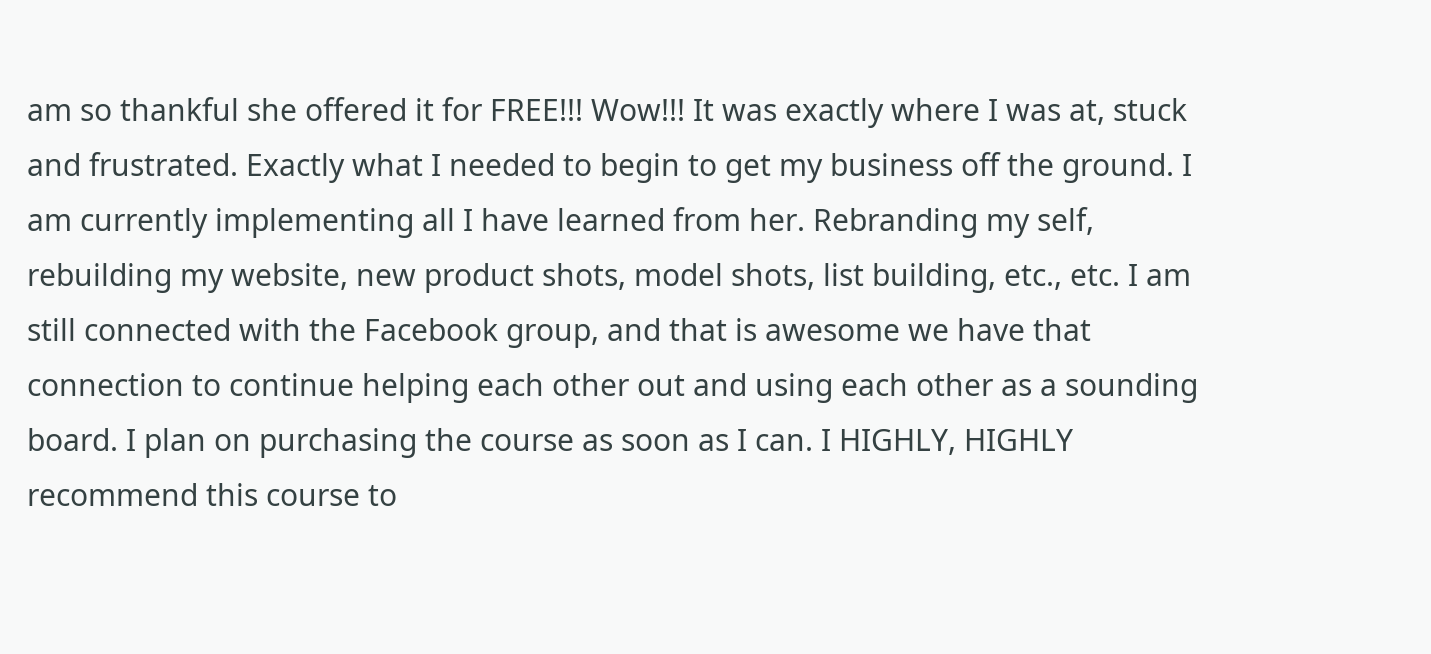am so thankful she offered it for FREE!!! Wow!!! It was exactly where I was at, stuck and frustrated. Exactly what I needed to begin to get my business off the ground. I am currently implementing all I have learned from her. Rebranding my self, rebuilding my website, new product shots, model shots, list building, etc., etc. I am still connected with the Facebook group, and that is awesome we have that connection to continue helping each other out and using each other as a sounding board. I plan on purchasing the course as soon as I can. I HIGHLY, HIGHLY recommend this course to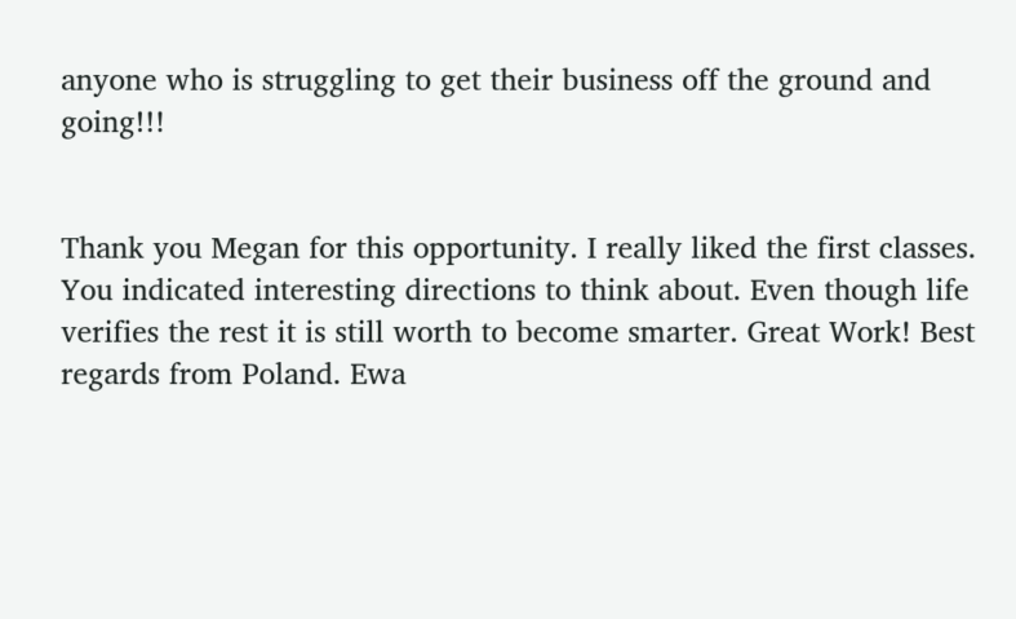anyone who is struggling to get their business off the ground and going!!!


Thank you Megan for this opportunity. I really liked the first classes. You indicated interesting directions to think about. Even though life verifies the rest it is still worth to become smarter. Great Work! Best regards from Poland. Ewa